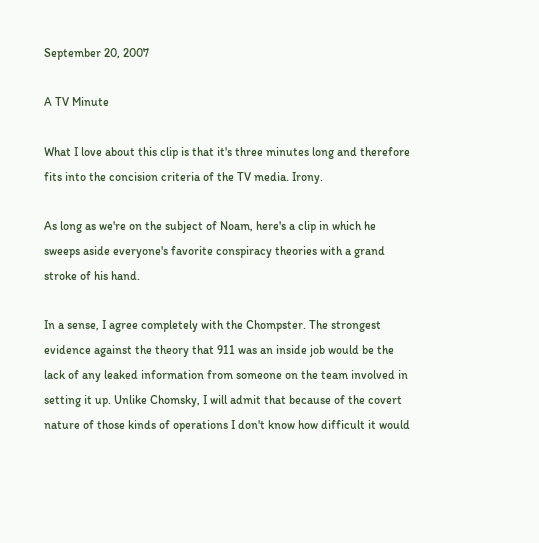September 20, 2007

A TV Minute

What I love about this clip is that it's three minutes long and therefore fits into the concision criteria of the TV media. Irony.

As long as we're on the subject of Noam, here's a clip in which he sweeps aside everyone's favorite conspiracy theories with a grand stroke of his hand.

In a sense, I agree completely with the Chompster. The strongest evidence against the theory that 911 was an inside job would be the lack of any leaked information from someone on the team involved in setting it up. Unlike Chomsky, I will admit that because of the covert nature of those kinds of operations I don't know how difficult it would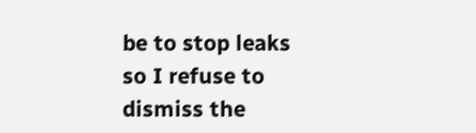be to stop leaks so I refuse to dismiss the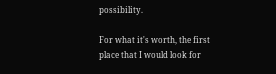possibility.

For what it's worth, the first place that I would look for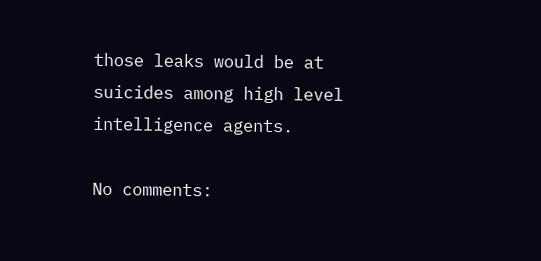those leaks would be at suicides among high level intelligence agents.

No comments: